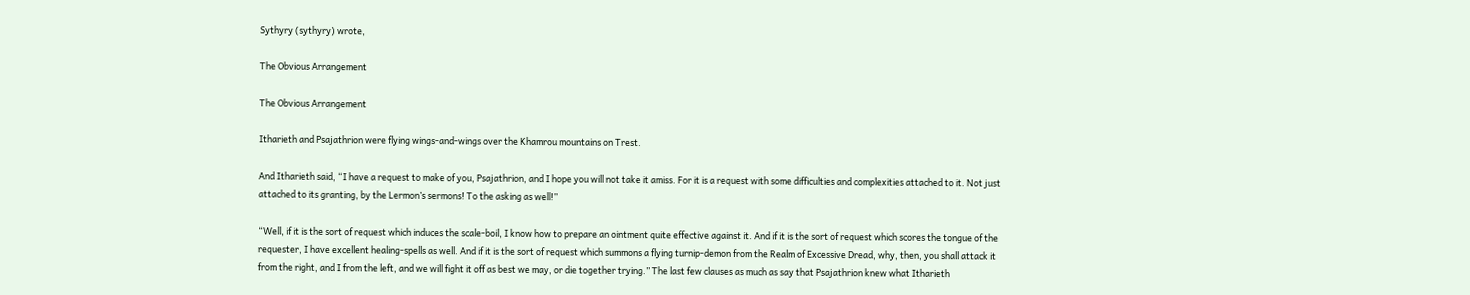Sythyry (sythyry) wrote,

The Obvious Arrangement

The Obvious Arrangement

Itharieth and Psajathrion were flying wings-and-wings over the Khamrou mountains on Trest.

And Itharieth said, “I have a request to make of you, Psajathrion, and I hope you will not take it amiss. For it is a request with some difficulties and complexities attached to it. Not just attached to its granting, by the Lermon’s sermons! To the asking as well!”

“Well, if it is the sort of request which induces the scale-boil, I know how to prepare an ointment quite effective against it. And if it is the sort of request which scores the tongue of the requester, I have excellent healing-spells as well. And if it is the sort of request which summons a flying turnip-demon from the Realm of Excessive Dread, why, then, you shall attack it from the right, and I from the left, and we will fight it off as best we may, or die together trying.” The last few clauses as much as say that Psajathrion knew what Itharieth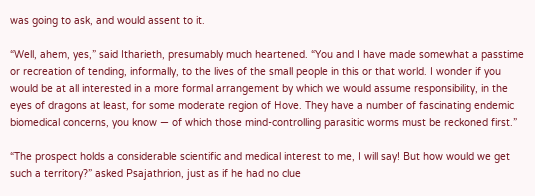was going to ask, and would assent to it.

“Well, ahem, yes,” said Itharieth, presumably much heartened. “You and I have made somewhat a passtime or recreation of tending, informally, to the lives of the small people in this or that world. I wonder if you would be at all interested in a more formal arrangement by which we would assume responsibility, in the eyes of dragons at least, for some moderate region of Hove. They have a number of fascinating endemic biomedical concerns, you know — of which those mind-controlling parasitic worms must be reckoned first.”

“The prospect holds a considerable scientific and medical interest to me, I will say! But how would we get such a territory?” asked Psajathrion, just as if he had no clue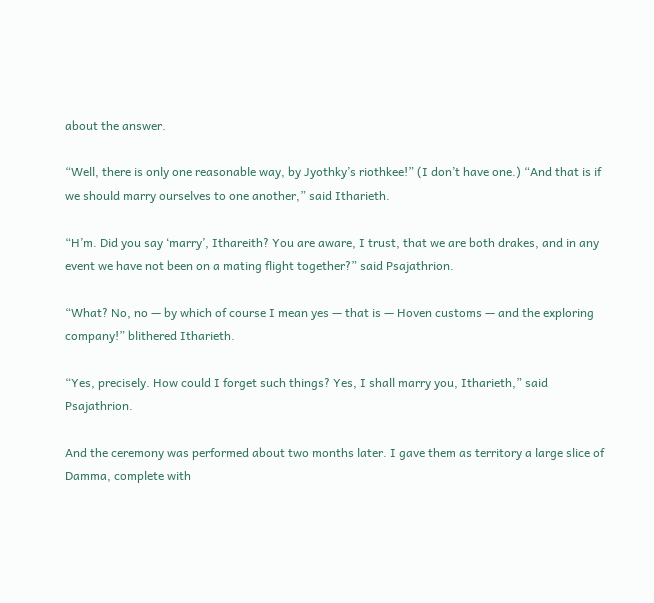about the answer.

“Well, there is only one reasonable way, by Jyothky’s riothkee!” (I don’t have one.) “And that is if we should marry ourselves to one another,” said Itharieth.

“H’m. Did you say ‘marry’, Ithareith? You are aware, I trust, that we are both drakes, and in any event we have not been on a mating flight together?” said Psajathrion.

“What? No, no — by which of course I mean yes — that is — Hoven customs — and the exploring company!” blithered Itharieth.

“Yes, precisely. How could I forget such things? Yes, I shall marry you, Itharieth,” said Psajathrion.

And the ceremony was performed about two months later. I gave them as territory a large slice of Damma, complete with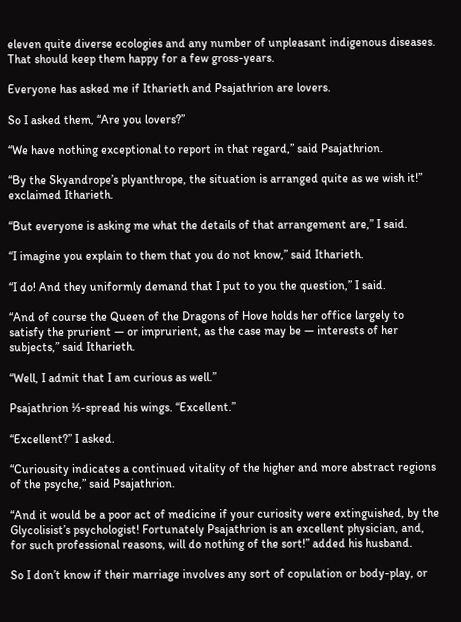eleven quite diverse ecologies and any number of unpleasant indigenous diseases. That should keep them happy for a few gross-years.

Everyone has asked me if Itharieth and Psajathrion are lovers.

So I asked them, “Are you lovers?”

“We have nothing exceptional to report in that regard,” said Psajathrion.

“By the Skyandrope’s plyanthrope, the situation is arranged quite as we wish it!” exclaimed Itharieth.

“But everyone is asking me what the details of that arrangement are,” I said.

“I imagine you explain to them that you do not know,” said Itharieth.

“I do! And they uniformly demand that I put to you the question,” I said.

“And of course the Queen of the Dragons of Hove holds her office largely to satisfy the prurient — or imprurient, as the case may be — interests of her subjects,” said Itharieth.

“Well, I admit that I am curious as well.”

Psajathrion ⅓-spread his wings. “Excellent.”

“Excellent?” I asked.

“Curiousity indicates a continued vitality of the higher and more abstract regions of the psyche,” said Psajathrion.

“And it would be a poor act of medicine if your curiosity were extinguished, by the Glycolisist’s psychologist! Fortunately Psajathrion is an excellent physician, and, for such professional reasons, will do nothing of the sort!” added his husband.

So I don’t know if their marriage involves any sort of copulation or body-play, or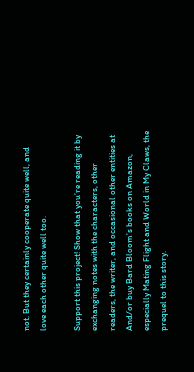not. But they certainly cooperate quite well, and love each other quite well too.

Support this project! Show that you’re reading it by exchanging notes with the characters, other readers, the writer, and occasional other entities at And/or buy Bard Bloom’s books on Amazon, especially Mating Flight and World in My Claws, the prequel to this story.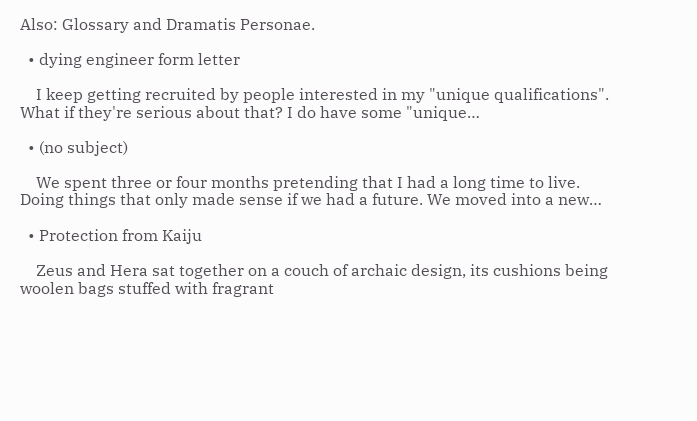Also: Glossary and Dramatis Personae.

  • dying engineer form letter

    I keep getting recruited by people interested in my "unique qualifications". What if they're serious about that? I do have some "unique…

  • (no subject)

    We spent three or four months pretending that I had a long time to live. Doing things that only made sense if we had a future. We moved into a new…

  • Protection from Kaiju

    Zeus and Hera sat together on a couch of archaic design, its cushions being woolen bags stuffed with fragrant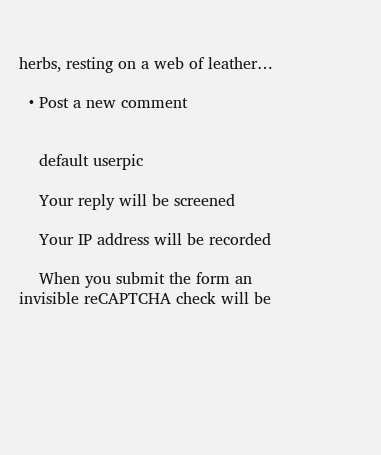herbs, resting on a web of leather…

  • Post a new comment


    default userpic

    Your reply will be screened

    Your IP address will be recorded

    When you submit the form an invisible reCAPTCHA check will be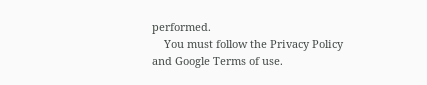performed.
    You must follow the Privacy Policy and Google Terms of use.